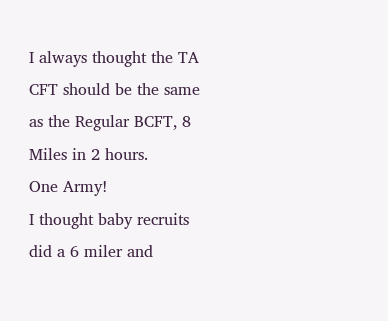I always thought the TA CFT should be the same as the Regular BCFT, 8 Miles in 2 hours.
One Army!
I thought baby recruits did a 6 miler and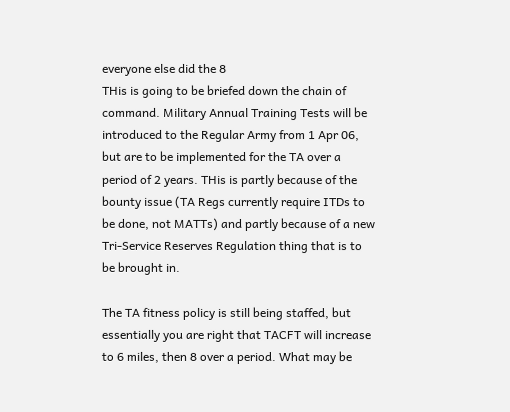everyone else did the 8
THis is going to be briefed down the chain of command. Military Annual Training Tests will be introduced to the Regular Army from 1 Apr 06, but are to be implemented for the TA over a period of 2 years. THis is partly because of the bounty issue (TA Regs currently require ITDs to be done, not MATTs) and partly because of a new Tri-Service Reserves Regulation thing that is to be brought in.

The TA fitness policy is still being staffed, but essentially you are right that TACFT will increase to 6 miles, then 8 over a period. What may be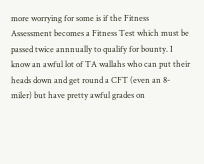more worrying for some is if the Fitness Assessment becomes a Fitness Test which must be passed twice annnually to qualify for bounty. I know an awful lot of TA wallahs who can put their heads down and get round a CFT (even an 8-miler) but have pretty awful grades on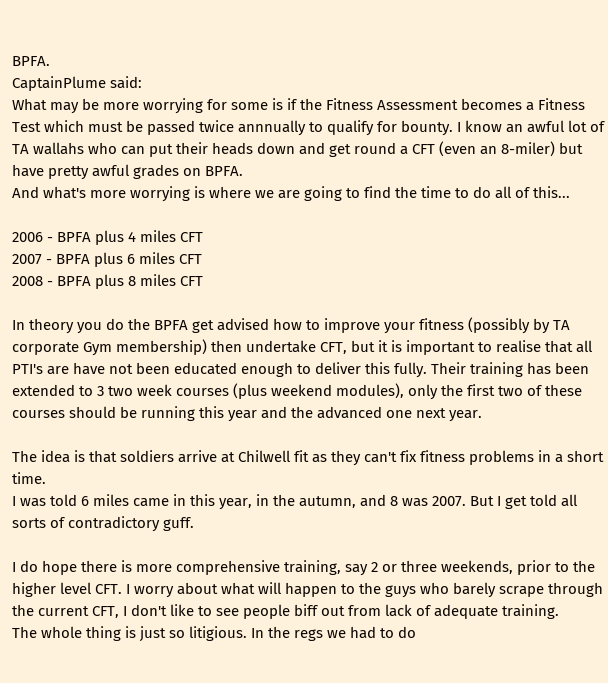BPFA.
CaptainPlume said:
What may be more worrying for some is if the Fitness Assessment becomes a Fitness Test which must be passed twice annnually to qualify for bounty. I know an awful lot of TA wallahs who can put their heads down and get round a CFT (even an 8-miler) but have pretty awful grades on BPFA.
And what's more worrying is where we are going to find the time to do all of this...

2006 - BPFA plus 4 miles CFT
2007 - BPFA plus 6 miles CFT
2008 - BPFA plus 8 miles CFT

In theory you do the BPFA get advised how to improve your fitness (possibly by TA corporate Gym membership) then undertake CFT, but it is important to realise that all PTI's are have not been educated enough to deliver this fully. Their training has been extended to 3 two week courses (plus weekend modules), only the first two of these courses should be running this year and the advanced one next year.

The idea is that soldiers arrive at Chilwell fit as they can't fix fitness problems in a short time.
I was told 6 miles came in this year, in the autumn, and 8 was 2007. But I get told all sorts of contradictory guff.

I do hope there is more comprehensive training, say 2 or three weekends, prior to the higher level CFT. I worry about what will happen to the guys who barely scrape through the current CFT, I don't like to see people biff out from lack of adequate training.
The whole thing is just so litigious. In the regs we had to do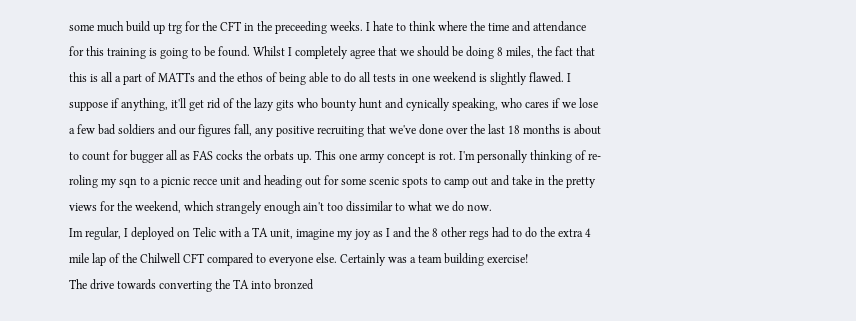some much build up trg for the CFT in the preceeding weeks. I hate to think where the time and attendance for this training is going to be found. Whilst I completely agree that we should be doing 8 miles, the fact that this is all a part of MATTs and the ethos of being able to do all tests in one weekend is slightly flawed. I suppose if anything, it'll get rid of the lazy gits who bounty hunt and cynically speaking, who cares if we lose a few bad soldiers and our figures fall, any positive recruiting that we've done over the last 18 months is about to count for bugger all as FAS cocks the orbats up. This one army concept is rot. I'm personally thinking of re-roling my sqn to a picnic recce unit and heading out for some scenic spots to camp out and take in the pretty views for the weekend, which strangely enough ain't too dissimilar to what we do now.
Im regular, I deployed on Telic with a TA unit, imagine my joy as I and the 8 other regs had to do the extra 4 mile lap of the Chilwell CFT compared to everyone else. Certainly was a team building exercise!
The drive towards converting the TA into bronzed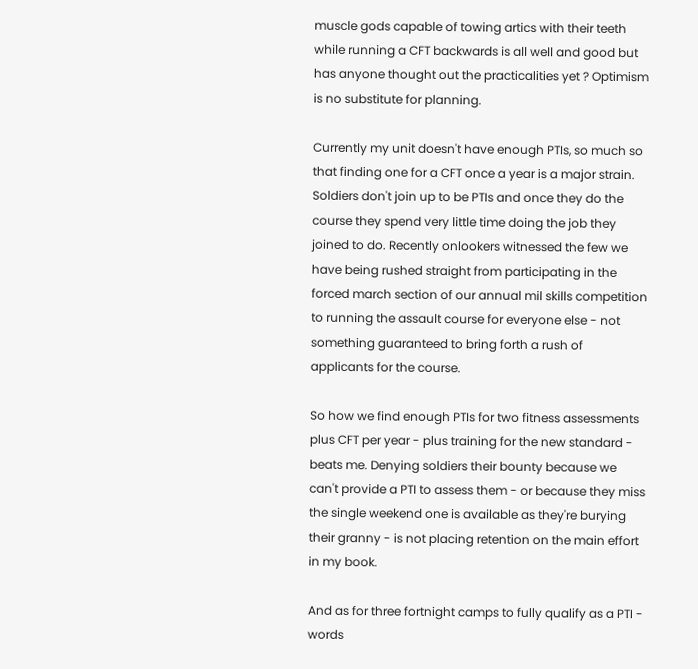muscle gods capable of towing artics with their teeth while running a CFT backwards is all well and good but has anyone thought out the practicalities yet ? Optimism is no substitute for planning.

Currently my unit doesn't have enough PTIs, so much so that finding one for a CFT once a year is a major strain. Soldiers don't join up to be PTIs and once they do the course they spend very little time doing the job they joined to do. Recently onlookers witnessed the few we have being rushed straight from participating in the forced march section of our annual mil skills competition to running the assault course for everyone else - not something guaranteed to bring forth a rush of applicants for the course.

So how we find enough PTIs for two fitness assessments plus CFT per year - plus training for the new standard - beats me. Denying soldiers their bounty because we can't provide a PTI to assess them - or because they miss the single weekend one is available as they're burying their granny - is not placing retention on the main effort in my book.

And as for three fortnight camps to fully qualify as a PTI - words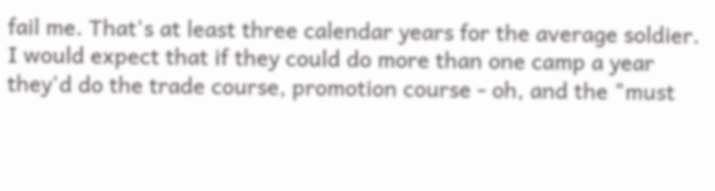fail me. That's at least three calendar years for the average soldier. I would expect that if they could do more than one camp a year they'd do the trade course, promotion course - oh, and the "must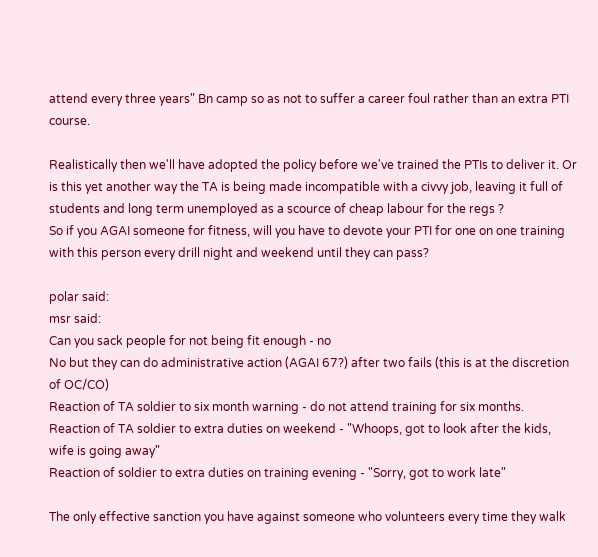attend every three years" Bn camp so as not to suffer a career foul rather than an extra PTI course.

Realistically then we'll have adopted the policy before we've trained the PTIs to deliver it. Or is this yet another way the TA is being made incompatible with a civvy job, leaving it full of students and long term unemployed as a scource of cheap labour for the regs ?
So if you AGAI someone for fitness, will you have to devote your PTI for one on one training with this person every drill night and weekend until they can pass?

polar said:
msr said:
Can you sack people for not being fit enough - no
No but they can do administrative action (AGAI 67?) after two fails (this is at the discretion of OC/CO)
Reaction of TA soldier to six month warning - do not attend training for six months.
Reaction of TA soldier to extra duties on weekend - "Whoops, got to look after the kids, wife is going away"
Reaction of soldier to extra duties on training evening - "Sorry, got to work late"

The only effective sanction you have against someone who volunteers every time they walk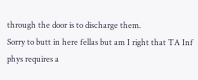through the door is to discharge them.
Sorry to butt in here fellas but am I right that TA Inf phys requires a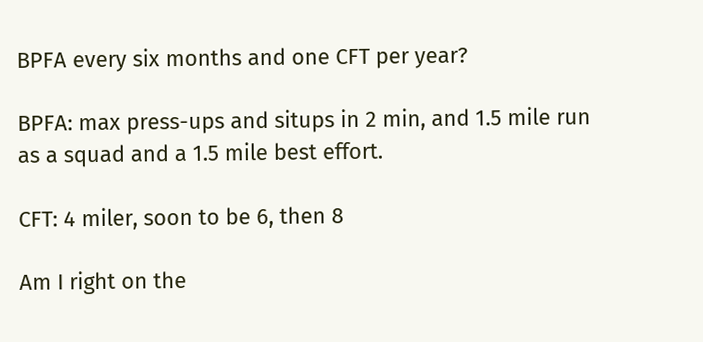BPFA every six months and one CFT per year?

BPFA: max press-ups and situps in 2 min, and 1.5 mile run as a squad and a 1.5 mile best effort.

CFT: 4 miler, soon to be 6, then 8

Am I right on the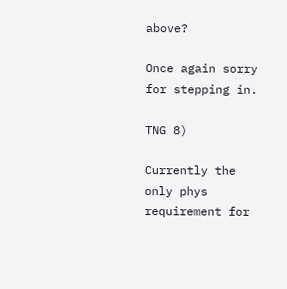above?

Once again sorry for stepping in.

TNG 8)

Currently the only phys requirement for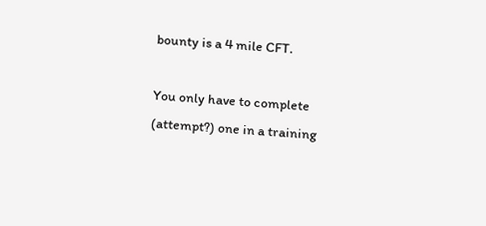bounty is a 4 mile CFT.

You only have to complete (attempt?) one in a training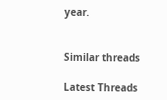year.


Similar threads

Latest Threads